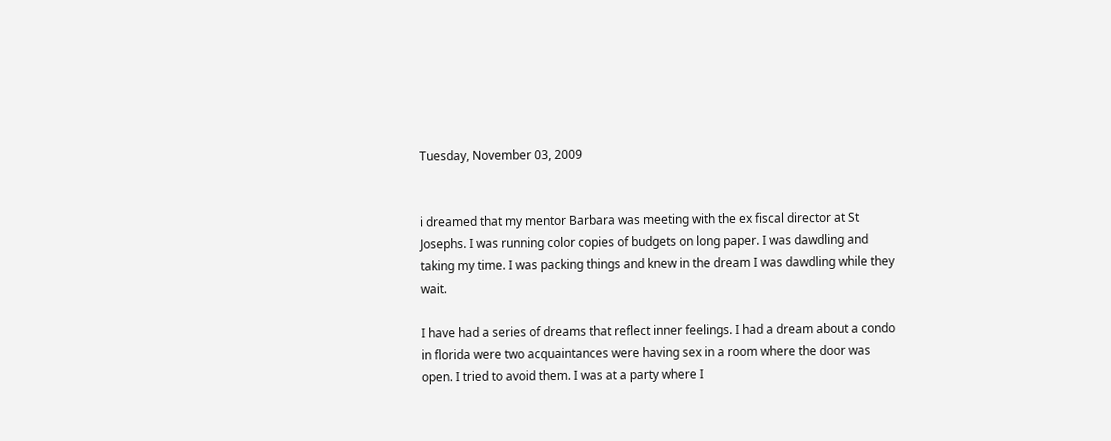Tuesday, November 03, 2009


i dreamed that my mentor Barbara was meeting with the ex fiscal director at St Josephs. I was running color copies of budgets on long paper. I was dawdling and taking my time. I was packing things and knew in the dream I was dawdling while they wait.

I have had a series of dreams that reflect inner feelings. I had a dream about a condo in florida were two acquaintances were having sex in a room where the door was open. I tried to avoid them. I was at a party where I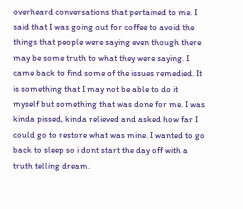overheard conversations that pertained to me. I said that I was going out for coffee to avoid the things that people were saying even though there may be some truth to what they were saying. I came back to find some of the issues remedied. It is something that I may not be able to do it myself but something that was done for me. I was kinda pissed, kinda relieved and asked how far I could go to restore what was mine. I wanted to go back to sleep so i dont start the day off with a truth telling dream.